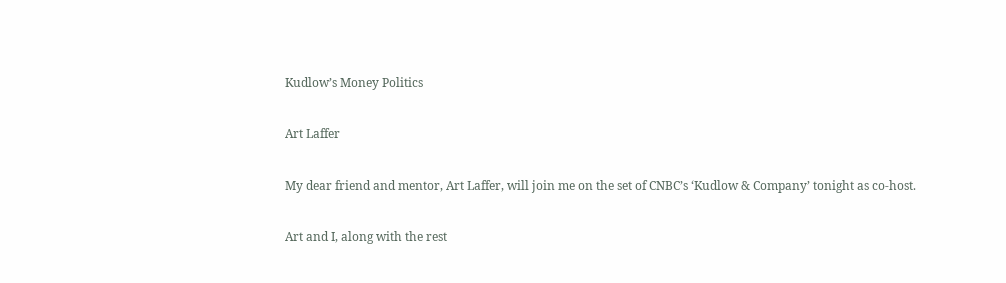Kudlow’s Money Politics

Art Laffer

My dear friend and mentor, Art Laffer, will join me on the set of CNBC’s ‘Kudlow & Company’ tonight as co-host.

Art and I, along with the rest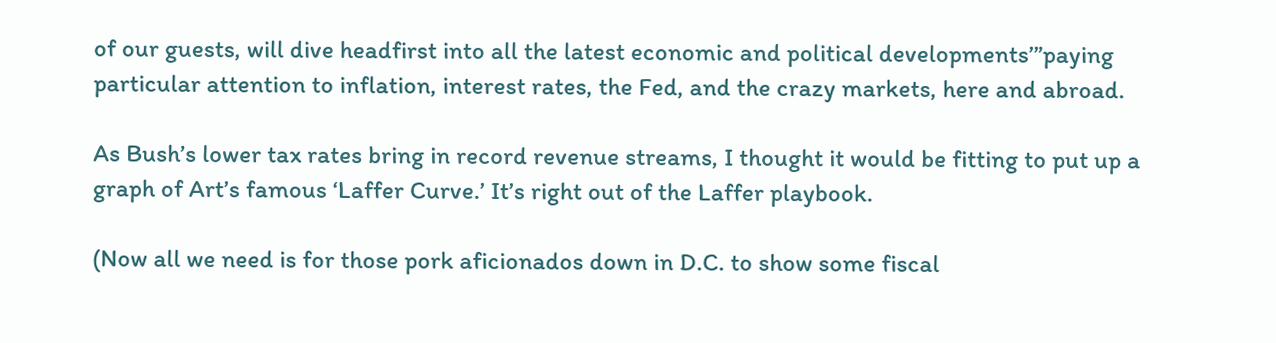of our guests, will dive headfirst into all the latest economic and political developments’”paying particular attention to inflation, interest rates, the Fed, and the crazy markets, here and abroad.

As Bush’s lower tax rates bring in record revenue streams, I thought it would be fitting to put up a graph of Art’s famous ‘Laffer Curve.’ It’s right out of the Laffer playbook.

(Now all we need is for those pork aficionados down in D.C. to show some fiscal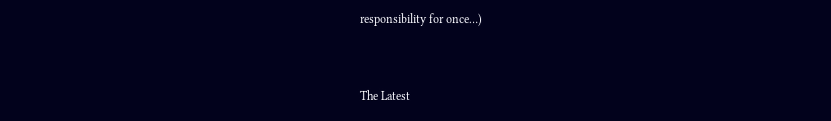responsibility for once…)


The Latest